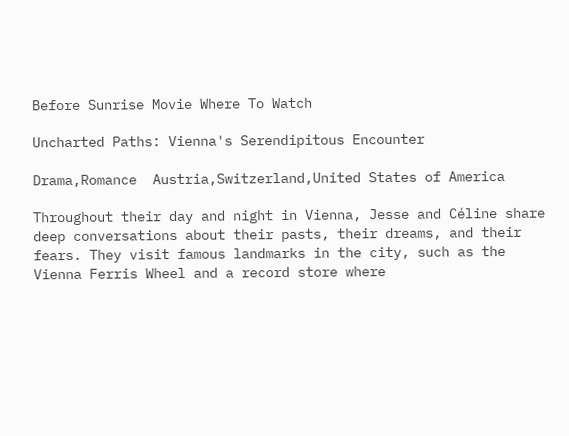Before Sunrise Movie Where To Watch

Uncharted Paths: Vienna's Serendipitous Encounter

Drama,Romance  Austria,Switzerland,United States of America

Throughout their day and night in Vienna, Jesse and Céline share deep conversations about their pasts, their dreams, and their fears. They visit famous landmarks in the city, such as the Vienna Ferris Wheel and a record store where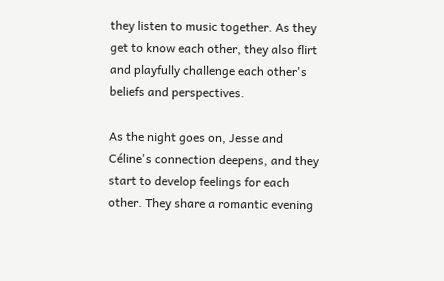they listen to music together. As they get to know each other, they also flirt and playfully challenge each other's beliefs and perspectives.

As the night goes on, Jesse and Céline's connection deepens, and they start to develop feelings for each other. They share a romantic evening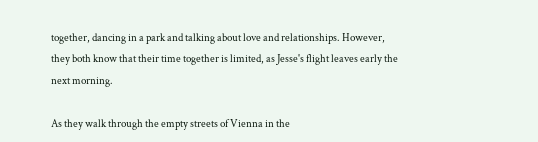together, dancing in a park and talking about love and relationships. However, they both know that their time together is limited, as Jesse's flight leaves early the next morning.

As they walk through the empty streets of Vienna in the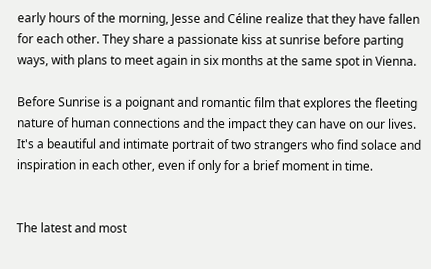early hours of the morning, Jesse and Céline realize that they have fallen for each other. They share a passionate kiss at sunrise before parting ways, with plans to meet again in six months at the same spot in Vienna.

Before Sunrise is a poignant and romantic film that explores the fleeting nature of human connections and the impact they can have on our lives. It's a beautiful and intimate portrait of two strangers who find solace and inspiration in each other, even if only for a brief moment in time.


The latest and most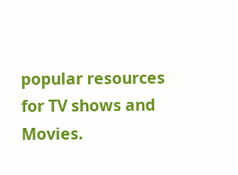popular resources for TV shows and Movies.